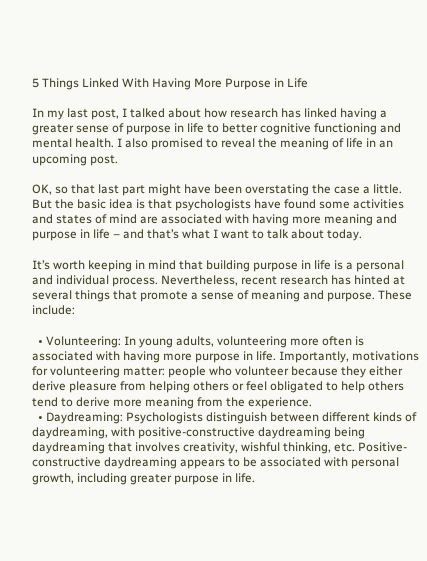5 Things Linked With Having More Purpose in Life

In my last post, I talked about how research has linked having a greater sense of purpose in life to better cognitive functioning and mental health. I also promised to reveal the meaning of life in an upcoming post.

OK, so that last part might have been overstating the case a little. But the basic idea is that psychologists have found some activities and states of mind are associated with having more meaning and purpose in life – and that’s what I want to talk about today.

It’s worth keeping in mind that building purpose in life is a personal and individual process. Nevertheless, recent research has hinted at several things that promote a sense of meaning and purpose. These include:

  • Volunteering: In young adults, volunteering more often is associated with having more purpose in life. Importantly, motivations for volunteering matter: people who volunteer because they either derive pleasure from helping others or feel obligated to help others tend to derive more meaning from the experience.
  • Daydreaming: Psychologists distinguish between different kinds of daydreaming, with positive-constructive daydreaming being daydreaming that involves creativity, wishful thinking, etc. Positive-constructive daydreaming appears to be associated with personal growth, including greater purpose in life.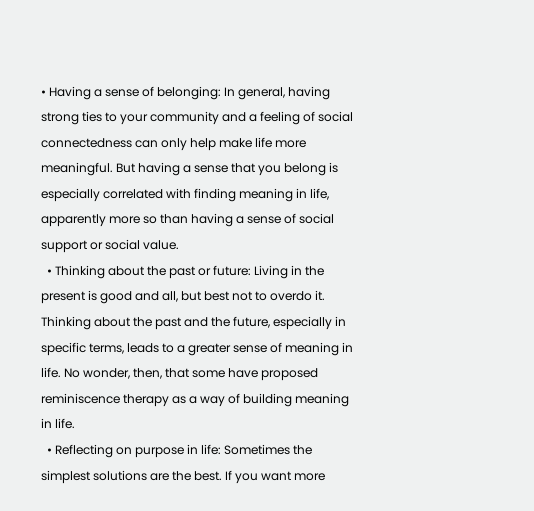• Having a sense of belonging: In general, having strong ties to your community and a feeling of social connectedness can only help make life more meaningful. But having a sense that you belong is especially correlated with finding meaning in life, apparently more so than having a sense of social support or social value.
  • Thinking about the past or future: Living in the present is good and all, but best not to overdo it. Thinking about the past and the future, especially in specific terms, leads to a greater sense of meaning in life. No wonder, then, that some have proposed reminiscence therapy as a way of building meaning in life.
  • Reflecting on purpose in life: Sometimes the simplest solutions are the best. If you want more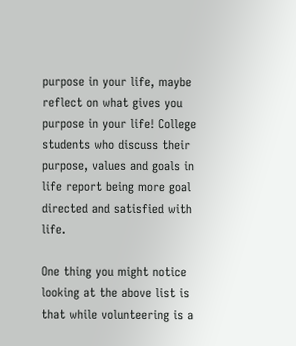purpose in your life, maybe reflect on what gives you purpose in your life! College students who discuss their purpose, values and goals in life report being more goal directed and satisfied with life.

One thing you might notice looking at the above list is that while volunteering is a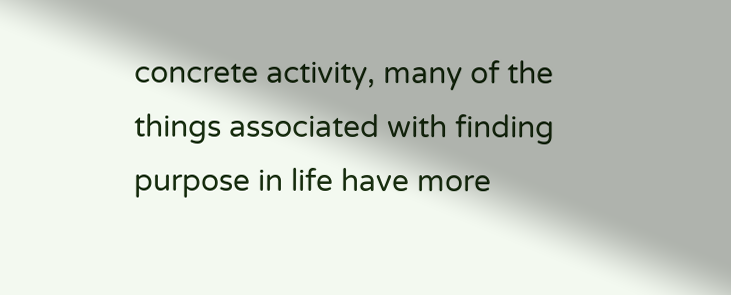concrete activity, many of the things associated with finding purpose in life have more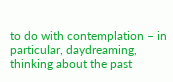to do with contemplation – in particular, daydreaming, thinking about the past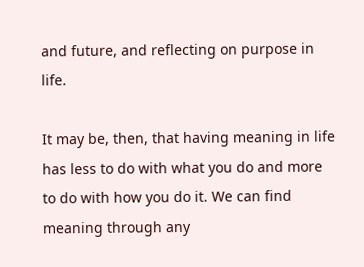and future, and reflecting on purpose in life.

It may be, then, that having meaning in life has less to do with what you do and more to do with how you do it. We can find meaning through any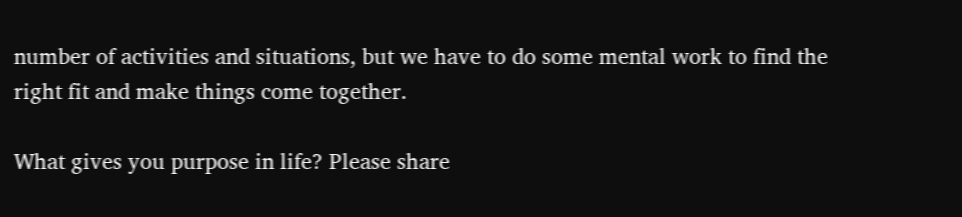number of activities and situations, but we have to do some mental work to find the right fit and make things come together.

What gives you purpose in life? Please share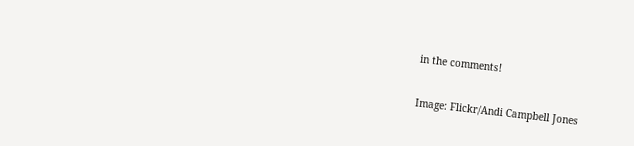in the comments!

Image: Flickr/Andi Campbell Jones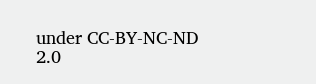under CC-BY-NC-ND 2.0